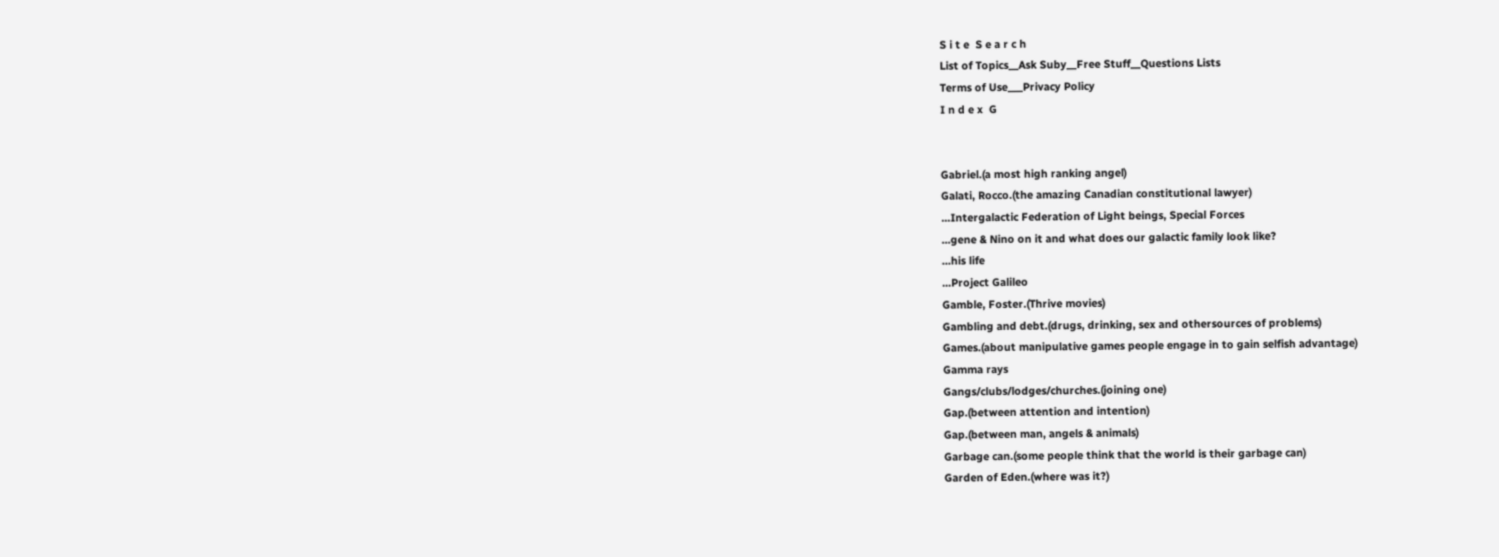S i t e  S e a r c h
List of Topics__Ask Suby__Free Stuff__Questions Lists
Terms of Use___Privacy Policy
I n d e x  G


Gabriel.(a most high ranking angel)
Galati, Rocco.(the amazing Canadian constitutional lawyer)
...Intergalactic Federation of Light beings, Special Forces
...gene & Nino on it and what does our galactic family look like?
...his life
...Project Galileo
Gamble, Foster.(Thrive movies)
Gambling and debt.(drugs, drinking, sex and othersources of problems)
Games.(about manipulative games people engage in to gain selfish advantage)
Gamma rays
Gangs/clubs/lodges/churches.(joining one)
Gap.(between attention and intention)
Gap.(between man, angels & animals)
Garbage can.(some people think that the world is their garbage can)
Garden of Eden.(where was it?)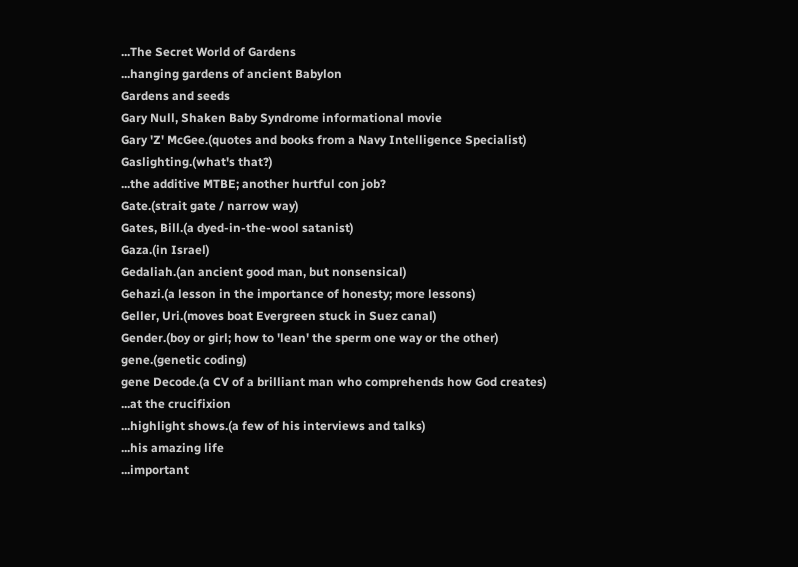...The Secret World of Gardens
...hanging gardens of ancient Babylon
Gardens and seeds
Gary Null, Shaken Baby Syndrome informational movie
Gary 'Z' McGee.(quotes and books from a Navy Intelligence Specialist)
Gaslighting.(what's that?)
...the additive MTBE; another hurtful con job?
Gate.(strait gate / narrow way)
Gates, Bill.(a dyed-in-the-wool satanist)
Gaza.(in Israel)
Gedaliah.(an ancient good man, but nonsensical)
Gehazi.(a lesson in the importance of honesty; more lessons)
Geller, Uri.(moves boat Evergreen stuck in Suez canal)
Gender.(boy or girl; how to 'lean' the sperm one way or the other)
gene.(genetic coding)
gene Decode.(a CV of a brilliant man who comprehends how God creates)
...at the crucifixion
...highlight shows.(a few of his interviews and talks)
...his amazing life
...important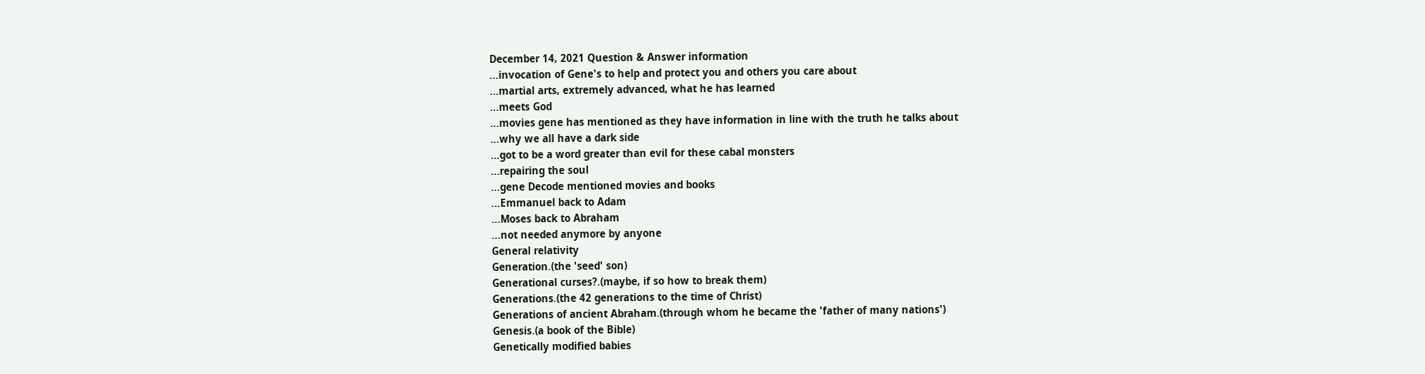December 14, 2021 Question & Answer information
...invocation of Gene's to help and protect you and others you care about
...martial arts, extremely advanced, what he has learned
...meets God
...movies gene has mentioned as they have information in line with the truth he talks about
...why we all have a dark side
...got to be a word greater than evil for these cabal monsters
...repairing the soul
...gene Decode mentioned movies and books
...Emmanuel back to Adam
...Moses back to Abraham
...not needed anymore by anyone
General relativity
Generation.(the 'seed' son)
Generational curses?.(maybe, if so how to break them)
Generations.(the 42 generations to the time of Christ)
Generations of ancient Abraham.(through whom he became the 'father of many nations')
Genesis.(a book of the Bible)
Genetically modified babies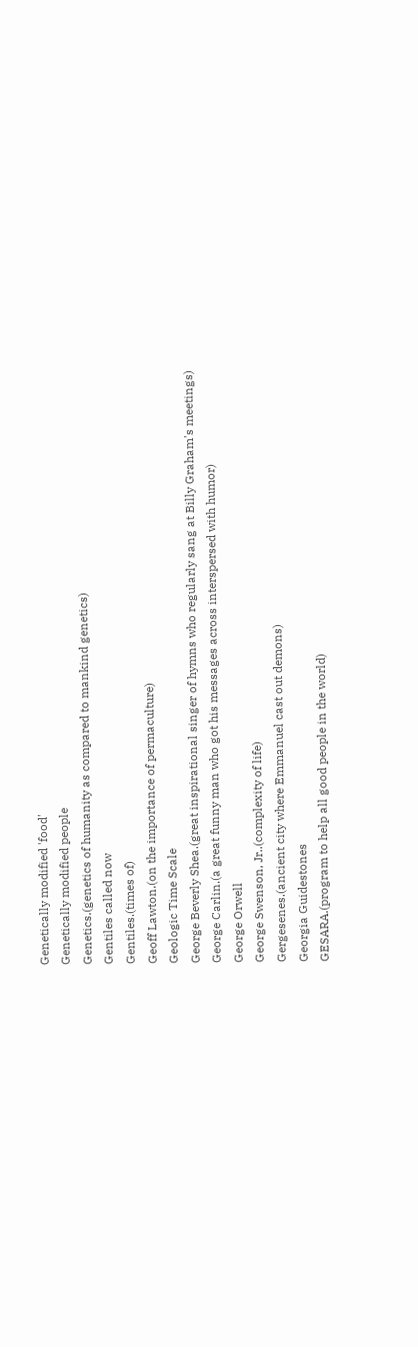Genetically modified 'food'
Genetically modified people
Genetics.(genetics of humanity as compared to mankind genetics)
Gentiles called now
Gentiles.(times of)
Geoff Lawton.(on the importance of permaculture)
Geologic Time Scale
George Beverly Shea.(great inspirational singer of hymns who regularly sang at Billy Graham's meetings)
George Carlin.(a great funny man who got his messages across interspersed with humor)
George Orwell
George Swenson, Jr..(complexity of life)
Gergesenes.(ancient city where Emmanuel cast out demons)
Georgia Guidestones
GESARA.(program to help all good people in the world)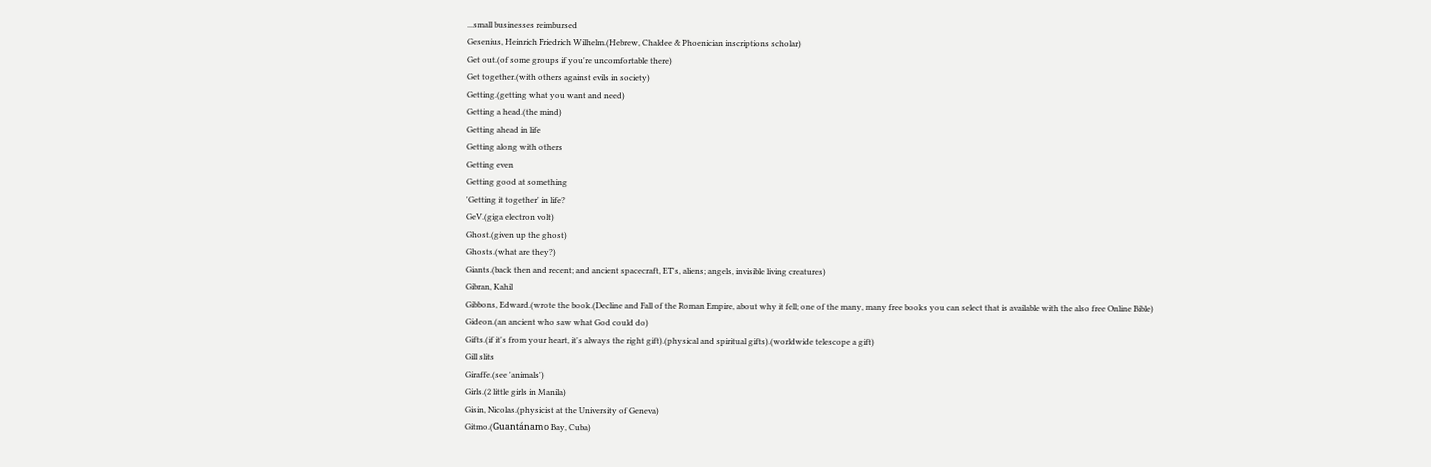...small businesses reimbursed
Gesenius, Heinrich Friedrich Wilhelm.(Hebrew, Chaldee & Phoenician inscriptions scholar)
Get out.(of some groups if you're uncomfortable there)
Get together.(with others against evils in society)
Getting.(getting what you want and need)
Getting a head.(the mind)
Getting ahead in life
Getting along with others
Getting even
Getting good at something
'Getting it together' in life?
GeV.(giga electron volt)
Ghost.(given up the ghost)
Ghosts.(what are they?)
Giants.(back then and recent; and ancient spacecraft, ET's, aliens; angels, invisible living creatures)
Gibran, Kahil
Gibbons, Edward.(wrote the book.(Decline and Fall of the Roman Empire, about why it fell; one of the many, many free books you can select that is available with the also free Online Bible)
Gideon.(an ancient who saw what God could do)
Gifts.(if it's from your heart, it's always the right gift).(physical and spiritual gifts).(worldwide telescope a gift)
Gill slits
Giraffe.(see 'animals')
Girls.(2 little girls in Manila)
Gisin, Nicolas.(physicist at the University of Geneva)
Gitmo.(Guantánamo Bay, Cuba)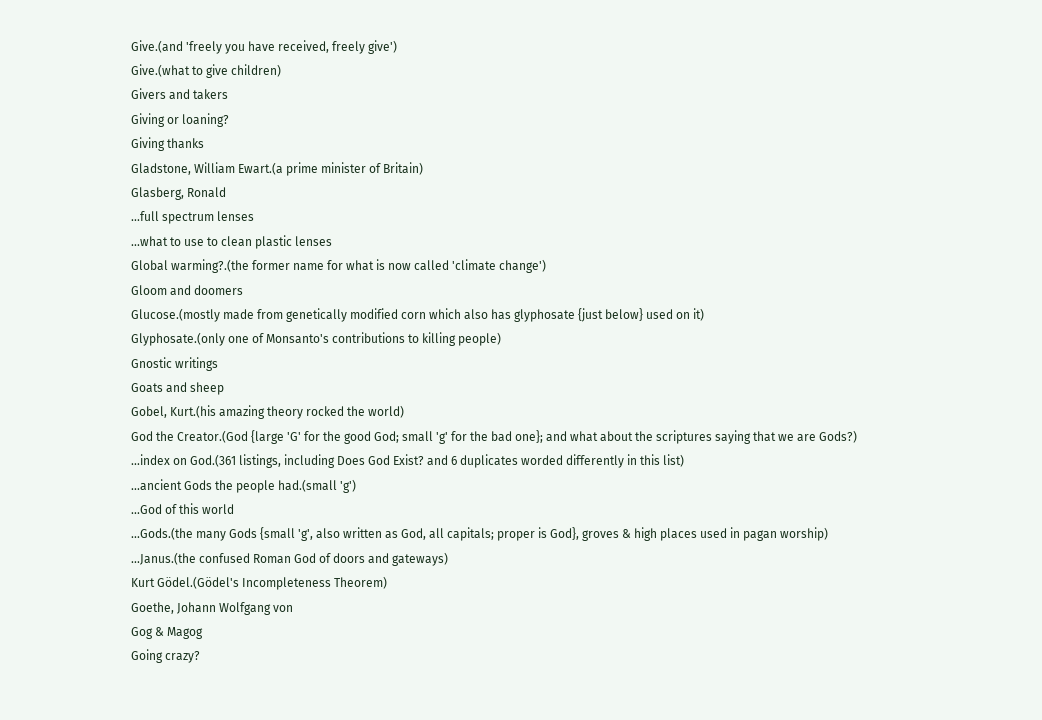Give.(and 'freely you have received, freely give')
Give.(what to give children)
Givers and takers
Giving or loaning?
Giving thanks
Gladstone, William Ewart.(a prime minister of Britain)
Glasberg, Ronald
...full spectrum lenses
...what to use to clean plastic lenses
Global warming?.(the former name for what is now called 'climate change')
Gloom and doomers
Glucose.(mostly made from genetically modified corn which also has glyphosate {just below} used on it)
Glyphosate.(only one of Monsanto's contributions to killing people)
Gnostic writings
Goats and sheep
Gobel, Kurt.(his amazing theory rocked the world)
God the Creator.(God {large 'G' for the good God; small 'g' for the bad one}; and what about the scriptures saying that we are Gods?)
...index on God.(361 listings, including Does God Exist? and 6 duplicates worded differently in this list)
...ancient Gods the people had.(small 'g')
...God of this world
...Gods.(the many Gods {small 'g', also written as God, all capitals; proper is God}, groves & high places used in pagan worship)
...Janus.(the confused Roman God of doors and gateways)
Kurt Gödel.(Gödel's Incompleteness Theorem)
Goethe, Johann Wolfgang von
Gog & Magog
Going crazy?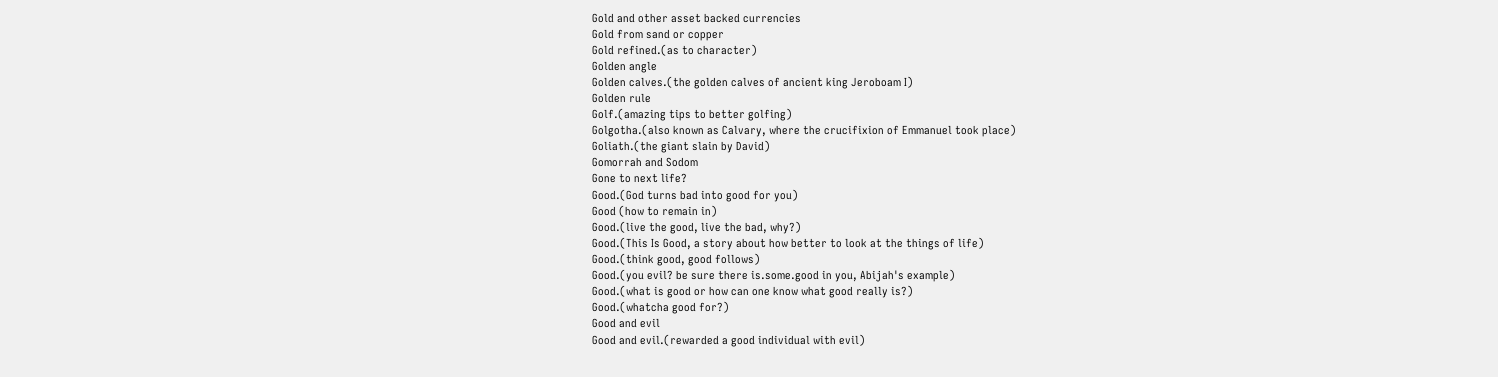Gold and other asset backed currencies
Gold from sand or copper
Gold refined.(as to character)
Golden angle
Golden calves.(the golden calves of ancient king Jeroboam I)
Golden rule
Golf.(amazing tips to better golfing)
Golgotha.(also known as Calvary, where the crucifixion of Emmanuel took place)
Goliath.(the giant slain by David)
Gomorrah and Sodom
Gone to next life?
Good.(God turns bad into good for you)
Good (how to remain in)
Good.(live the good, live the bad, why?)
Good.(This Is Good, a story about how better to look at the things of life)
Good.(think good, good follows)
Good.(you evil? be sure there is.some.good in you, Abijah's example)
Good.(what is good or how can one know what good really is?)
Good.(whatcha good for?)
Good and evil
Good and evil.(rewarded a good individual with evil)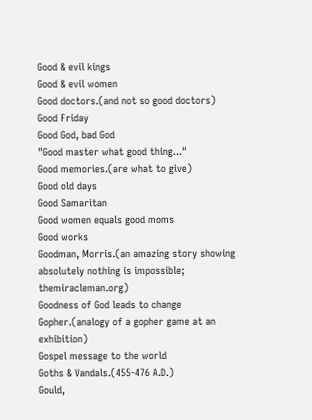Good & evil kings
Good & evil women
Good doctors.(and not so good doctors)
Good Friday
Good God, bad God
"Good master what good thing..."
Good memories.(are what to give)
Good old days
Good Samaritan
Good women equals good moms
Good works
Goodman, Morris.(an amazing story showing absolutely nothing is impossible; themiracleman.org)
Goodness of God leads to change
Gopher.(analogy of a gopher game at an exhibition)
Gospel message to the world
Goths & Vandals.(455-476 A.D.)
Gould,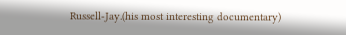Russell-Jay.(his most interesting documentary)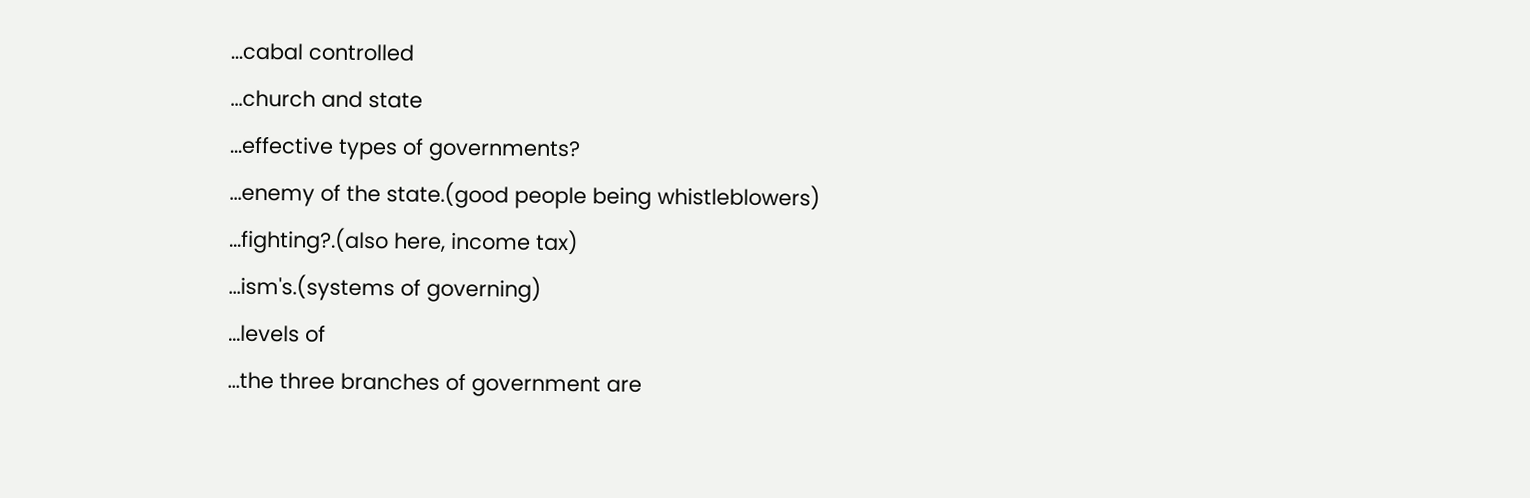...cabal controlled
...church and state
...effective types of governments?
...enemy of the state.(good people being whistleblowers)
...fighting?.(also here, income tax)
...ism's.(systems of governing)
...levels of
...the three branches of government are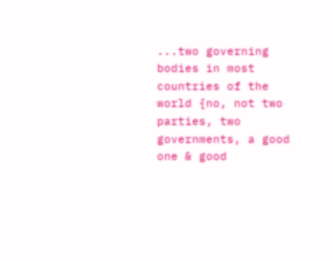...two governing bodies in most countries of the world {no, not two parties, two governments, a good one & good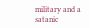military and a satanic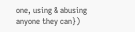one, using & abusing anyone they can})